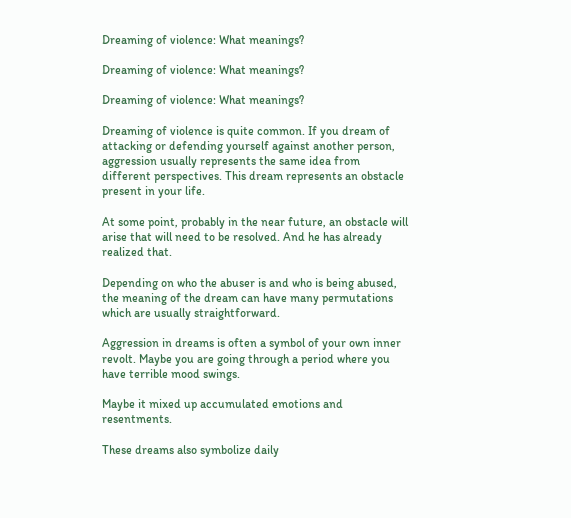Dreaming of violence: What meanings?

Dreaming of violence: What meanings?

Dreaming of violence: What meanings?

Dreaming of violence is quite common. If you dream of attacking or defending yourself against another person, aggression usually represents the same idea from different perspectives. This dream represents an obstacle present in your life.

At some point, probably in the near future, an obstacle will arise that will need to be resolved. And he has already realized that.

Depending on who the abuser is and who is being abused, the meaning of the dream can have many permutations which are usually straightforward.

Aggression in dreams is often a symbol of your own inner revolt. Maybe you are going through a period where you have terrible mood swings.

Maybe it mixed up accumulated emotions and resentments.

These dreams also symbolize daily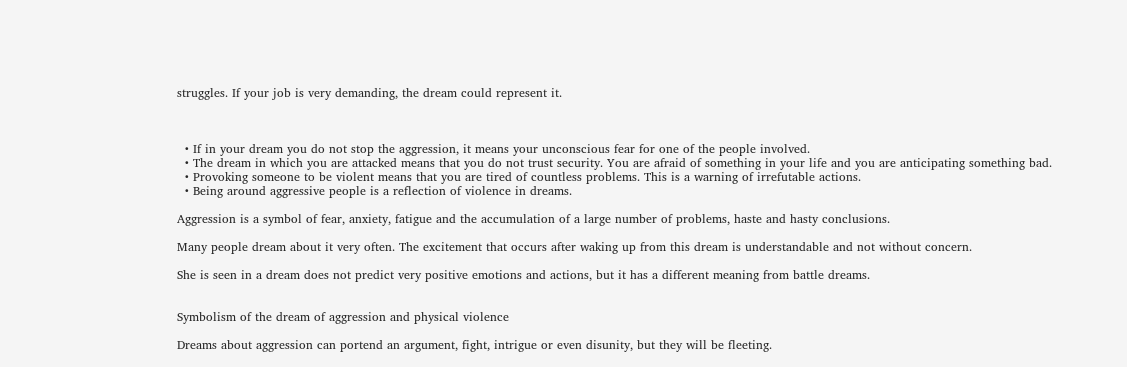struggles. If your job is very demanding, the dream could represent it.



  • If in your dream you do not stop the aggression, it means your unconscious fear for one of the people involved.
  • The dream in which you are attacked means that you do not trust security. You are afraid of something in your life and you are anticipating something bad.
  • Provoking someone to be violent means that you are tired of countless problems. This is a warning of irrefutable actions.
  • Being around aggressive people is a reflection of violence in dreams.

Aggression is a symbol of fear, anxiety, fatigue and the accumulation of a large number of problems, haste and hasty conclusions.

Many people dream about it very often. The excitement that occurs after waking up from this dream is understandable and not without concern.

She is seen in a dream does not predict very positive emotions and actions, but it has a different meaning from battle dreams.


Symbolism of the dream of aggression and physical violence

Dreams about aggression can portend an argument, fight, intrigue or even disunity, but they will be fleeting.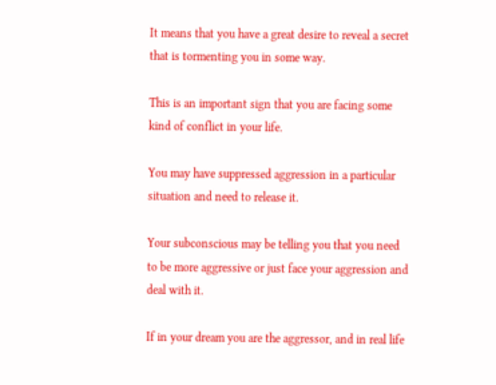It means that you have a great desire to reveal a secret that is tormenting you in some way.

This is an important sign that you are facing some kind of conflict in your life.

You may have suppressed aggression in a particular situation and need to release it.

Your subconscious may be telling you that you need to be more aggressive or just face your aggression and deal with it.

If in your dream you are the aggressor, and in real life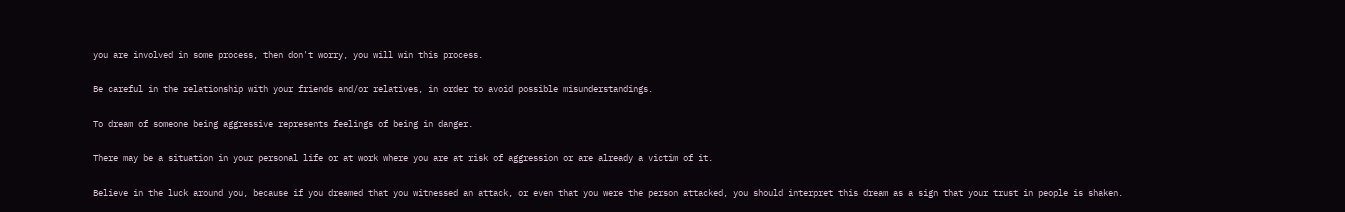you are involved in some process, then don't worry, you will win this process.

Be careful in the relationship with your friends and/or relatives, in order to avoid possible misunderstandings.

To dream of someone being aggressive represents feelings of being in danger.

There may be a situation in your personal life or at work where you are at risk of aggression or are already a victim of it.

Believe in the luck around you, because if you dreamed that you witnessed an attack, or even that you were the person attacked, you should interpret this dream as a sign that your trust in people is shaken.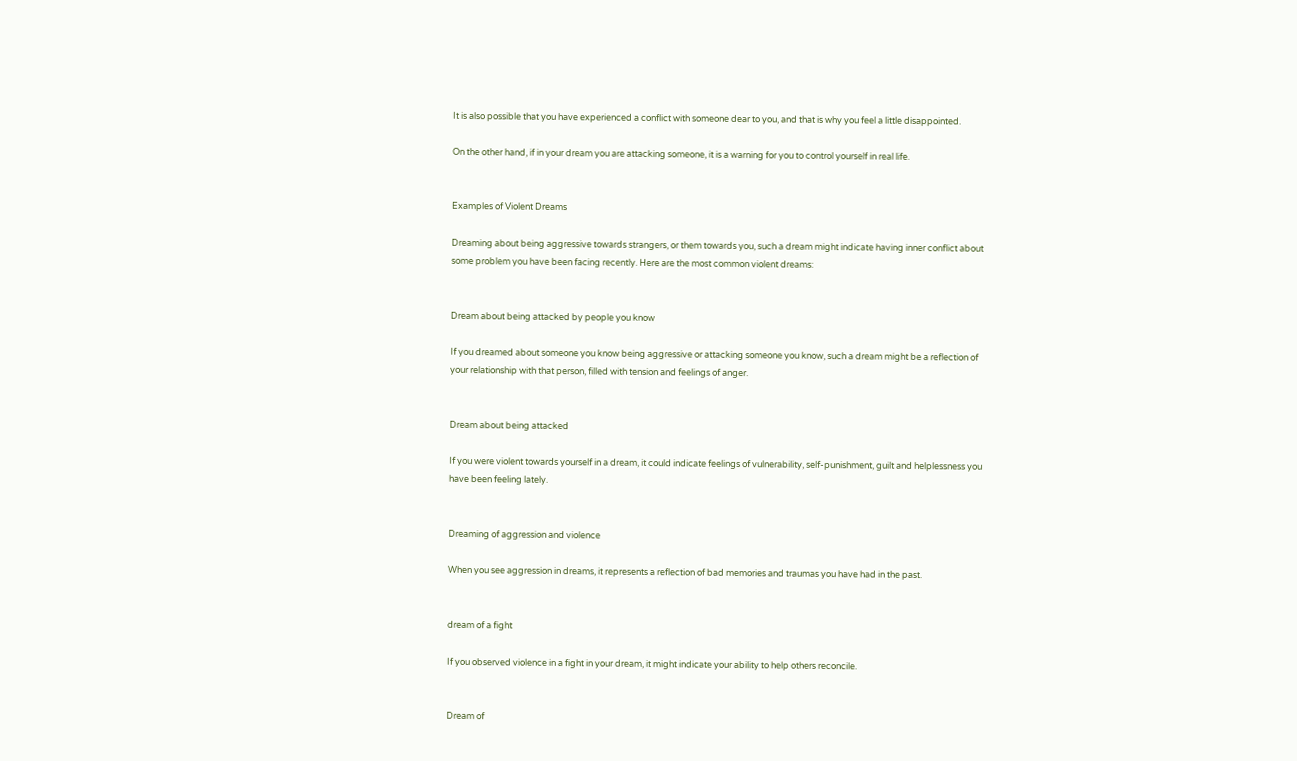It is also possible that you have experienced a conflict with someone dear to you, and that is why you feel a little disappointed.

On the other hand, if in your dream you are attacking someone, it is a warning for you to control yourself in real life.


Examples of Violent Dreams

Dreaming about being aggressive towards strangers, or them towards you, such a dream might indicate having inner conflict about some problem you have been facing recently. Here are the most common violent dreams:


Dream about being attacked by people you know

If you dreamed about someone you know being aggressive or attacking someone you know, such a dream might be a reflection of your relationship with that person, filled with tension and feelings of anger.


Dream about being attacked

If you were violent towards yourself in a dream, it could indicate feelings of vulnerability, self-punishment, guilt and helplessness you have been feeling lately.


Dreaming of aggression and violence

When you see aggression in dreams, it represents a reflection of bad memories and traumas you have had in the past.


dream of a fight

If you observed violence in a fight in your dream, it might indicate your ability to help others reconcile.


Dream of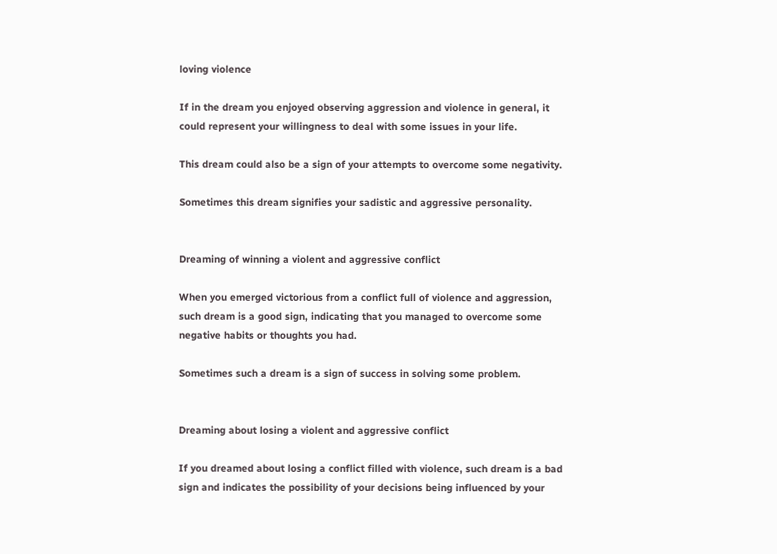loving violence

If in the dream you enjoyed observing aggression and violence in general, it could represent your willingness to deal with some issues in your life.

This dream could also be a sign of your attempts to overcome some negativity.

Sometimes this dream signifies your sadistic and aggressive personality.


Dreaming of winning a violent and aggressive conflict

When you emerged victorious from a conflict full of violence and aggression, such dream is a good sign, indicating that you managed to overcome some negative habits or thoughts you had.

Sometimes such a dream is a sign of success in solving some problem.


Dreaming about losing a violent and aggressive conflict

If you dreamed about losing a conflict filled with violence, such dream is a bad sign and indicates the possibility of your decisions being influenced by your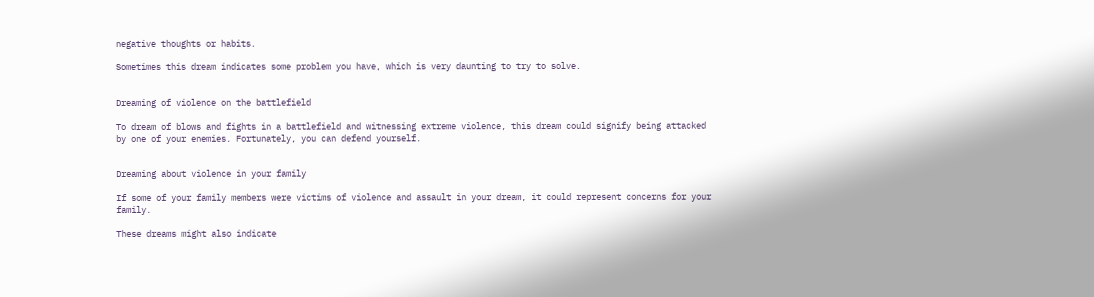negative thoughts or habits.

Sometimes this dream indicates some problem you have, which is very daunting to try to solve.


Dreaming of violence on the battlefield

To dream of blows and fights in a battlefield and witnessing extreme violence, this dream could signify being attacked by one of your enemies. Fortunately, you can defend yourself.


Dreaming about violence in your family

If some of your family members were victims of violence and assault in your dream, it could represent concerns for your family.

These dreams might also indicate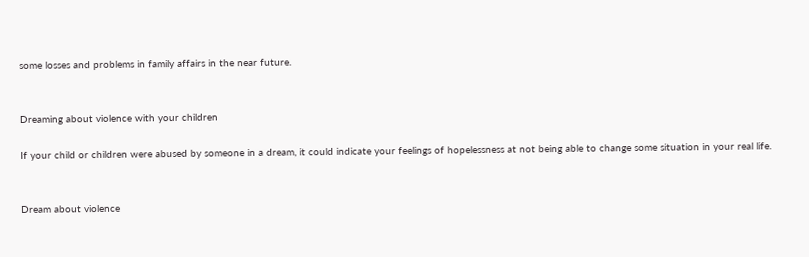some losses and problems in family affairs in the near future.


Dreaming about violence with your children

If your child or children were abused by someone in a dream, it could indicate your feelings of hopelessness at not being able to change some situation in your real life.


Dream about violence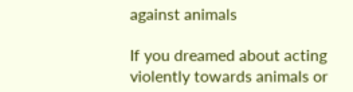against animals

If you dreamed about acting violently towards animals or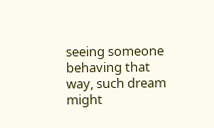seeing someone behaving that way, such dream might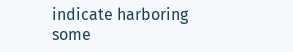indicate harboring some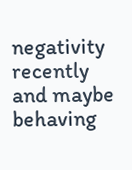negativity recently and maybe behaving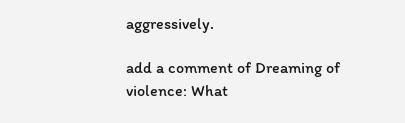aggressively.

add a comment of Dreaming of violence: What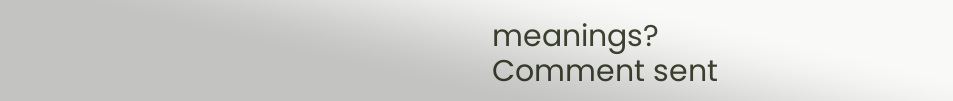meanings?
Comment sent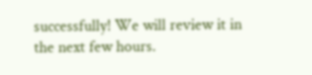successfully! We will review it in the next few hours.